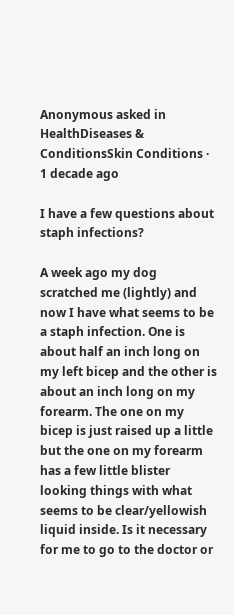Anonymous asked in HealthDiseases & ConditionsSkin Conditions · 1 decade ago

I have a few questions about staph infections?

A week ago my dog scratched me (lightly) and now I have what seems to be a staph infection. One is about half an inch long on my left bicep and the other is about an inch long on my forearm. The one on my bicep is just raised up a little but the one on my forearm has a few little blister looking things with what seems to be clear/yellowish liquid inside. Is it necessary for me to go to the doctor or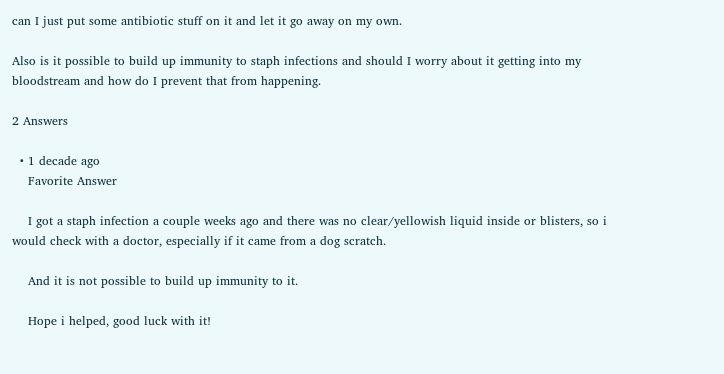can I just put some antibiotic stuff on it and let it go away on my own.

Also is it possible to build up immunity to staph infections and should I worry about it getting into my bloodstream and how do I prevent that from happening.

2 Answers

  • 1 decade ago
    Favorite Answer

    I got a staph infection a couple weeks ago and there was no clear/yellowish liquid inside or blisters, so i would check with a doctor, especially if it came from a dog scratch.

    And it is not possible to build up immunity to it.

    Hope i helped, good luck with it!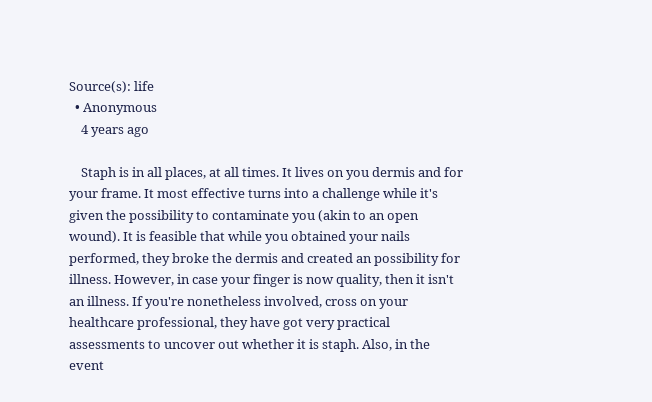Source(s): life
  • Anonymous
    4 years ago

    Staph is in all places, at all times. It lives on you dermis and for your frame. It most effective turns into a challenge while it's given the possibility to contaminate you (akin to an open wound). It is feasible that while you obtained your nails performed, they broke the dermis and created an possibility for illness. However, in case your finger is now quality, then it isn't an illness. If you're nonetheless involved, cross on your healthcare professional, they have got very practical assessments to uncover out whether it is staph. Also, in the event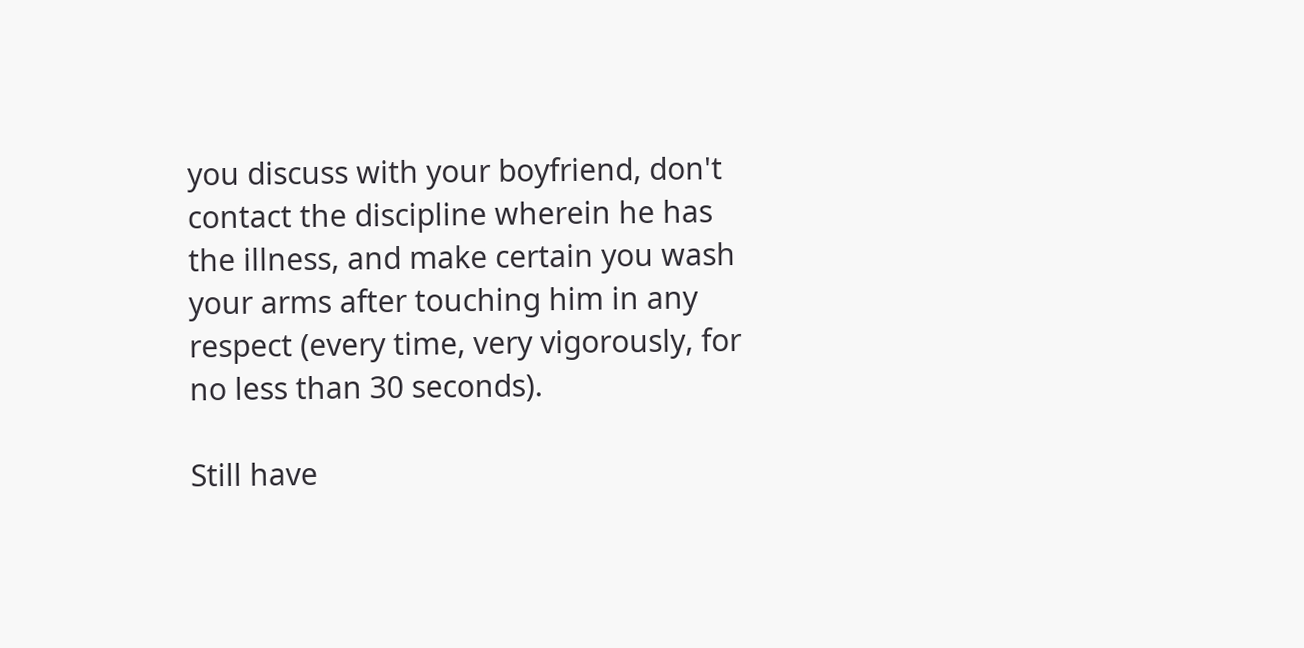you discuss with your boyfriend, don't contact the discipline wherein he has the illness, and make certain you wash your arms after touching him in any respect (every time, very vigorously, for no less than 30 seconds).

Still have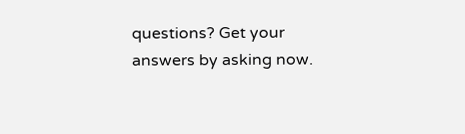questions? Get your answers by asking now.